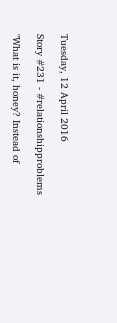Tuesday, 12 April 2016

Story #231 - #relationshipproblems

"What is it, honey? Instead of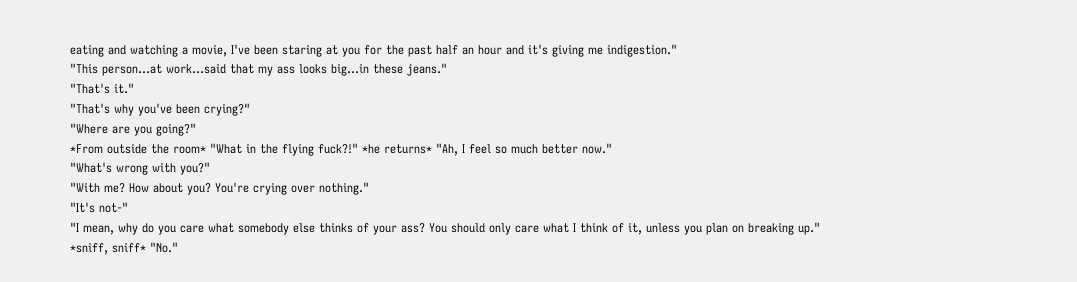eating and watching a movie, I've been staring at you for the past half an hour and it's giving me indigestion."
"This person...at work...said that my ass looks big...in these jeans."
"That's it."
"That's why you've been crying?"
"Where are you going?"
*From outside the room* "What in the flying fuck?!" *he returns* "Ah, I feel so much better now."
"What's wrong with you?"
"With me? How about you? You're crying over nothing."
"It's not-"
"I mean, why do you care what somebody else thinks of your ass? You should only care what I think of it, unless you plan on breaking up."
*sniff, sniff* "No."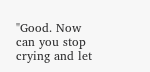"Good. Now can you stop crying and let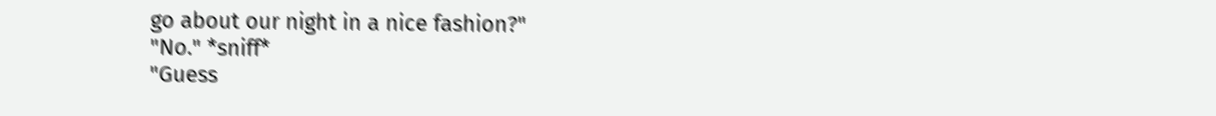go about our night in a nice fashion?"
"No." *sniff*
"Guess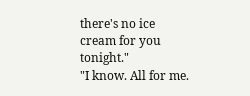there's no ice cream for you tonight."
"I know. All for me.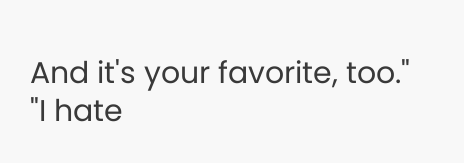And it's your favorite, too."
"I hate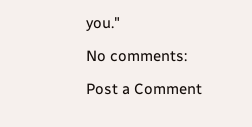you."

No comments:

Post a Comment